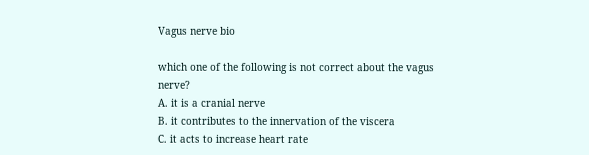Vagus nerve bio

which one of the following is not correct about the vagus nerve?
A. it is a cranial nerve
B. it contributes to the innervation of the viscera
C. it acts to increase heart rate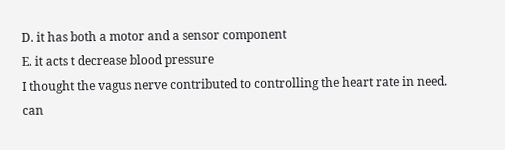D. it has both a motor and a sensor component
E. it acts t decrease blood pressure
I thought the vagus nerve contributed to controlling the heart rate in need. can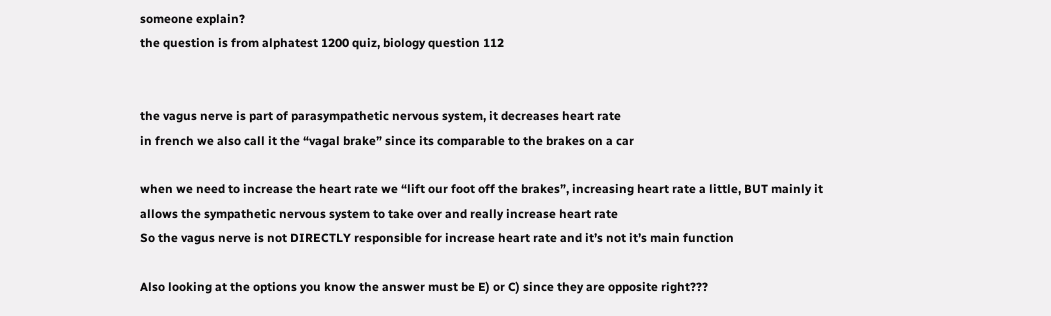someone explain?
the question is from alphatest 1200 quiz, biology question 112


the vagus nerve is part of parasympathetic nervous system, it decreases heart rate
in french we also call it the “vagal brake” since its comparable to the brakes on a car

when we need to increase the heart rate we “lift our foot off the brakes”, increasing heart rate a little, BUT mainly it allows the sympathetic nervous system to take over and really increase heart rate
So the vagus nerve is not DIRECTLY responsible for increase heart rate and it’s not it’s main function

Also looking at the options you know the answer must be E) or C) since they are opposite right???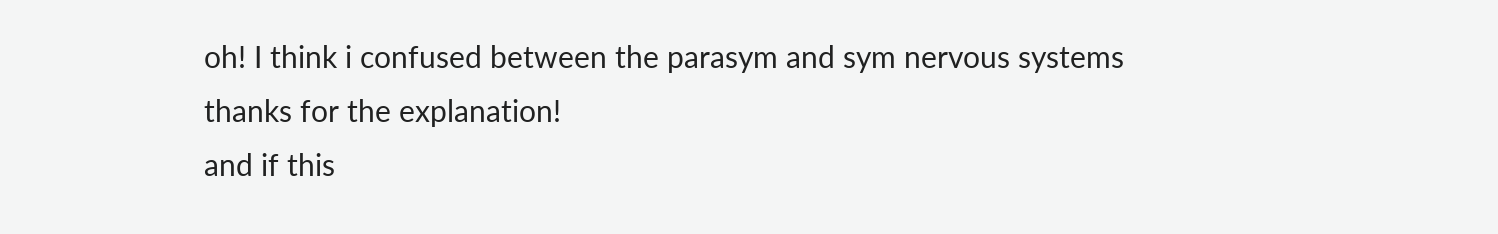oh! I think i confused between the parasym and sym nervous systems
thanks for the explanation!
and if this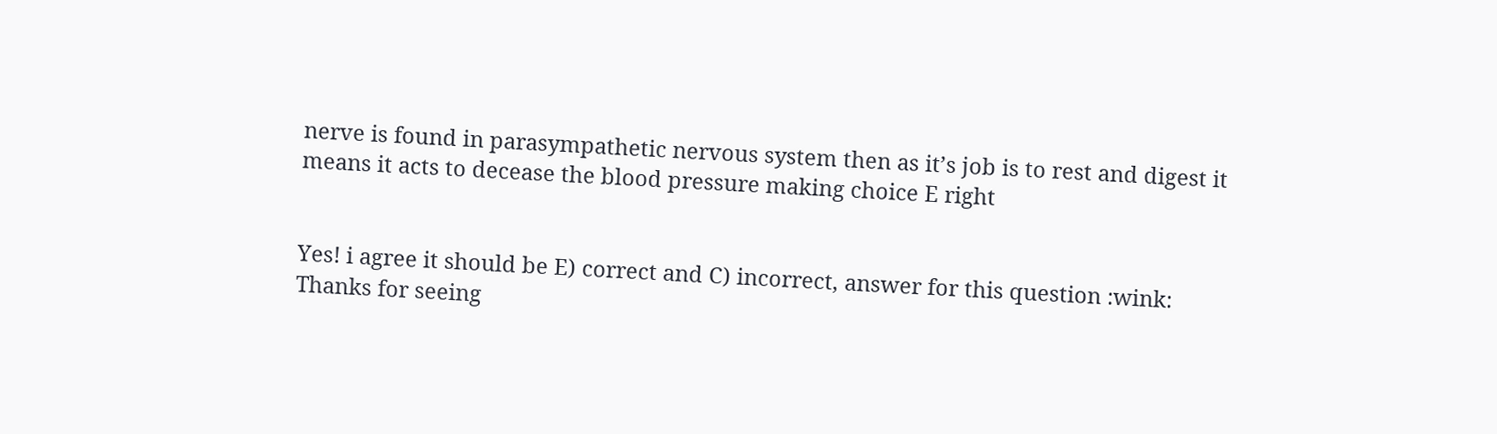nerve is found in parasympathetic nervous system then as it’s job is to rest and digest it means it acts to decease the blood pressure making choice E right


Yes! i agree it should be E) correct and C) incorrect, answer for this question :wink:
Thanks for seeing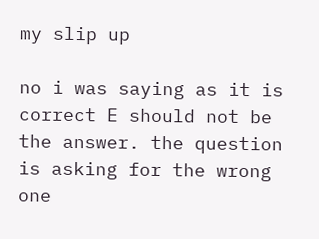my slip up

no i was saying as it is correct E should not be the answer. the question is asking for the wrong one